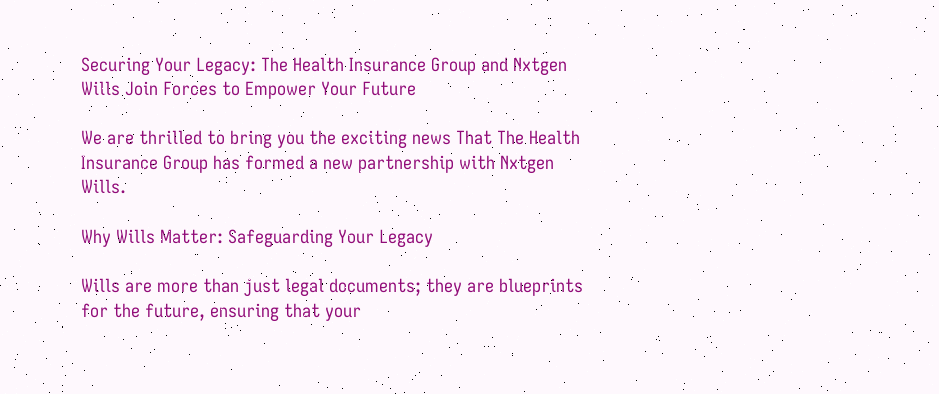Securing Your Legacy: The Health Insurance Group and Nxtgen Wills Join Forces to Empower Your Future

We are thrilled to bring you the exciting news That The Health Insurance Group has formed a new partnership with Nxtgen Wills.

Why Wills Matter: Safeguarding Your Legacy

Wills are more than just legal documents; they are blueprints for the future, ensuring that your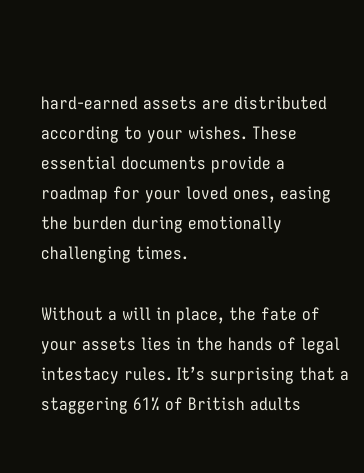hard-earned assets are distributed according to your wishes. These essential documents provide a roadmap for your loved ones, easing the burden during emotionally challenging times.

Without a will in place, the fate of your assets lies in the hands of legal intestacy rules. It’s surprising that a staggering 61% of British adults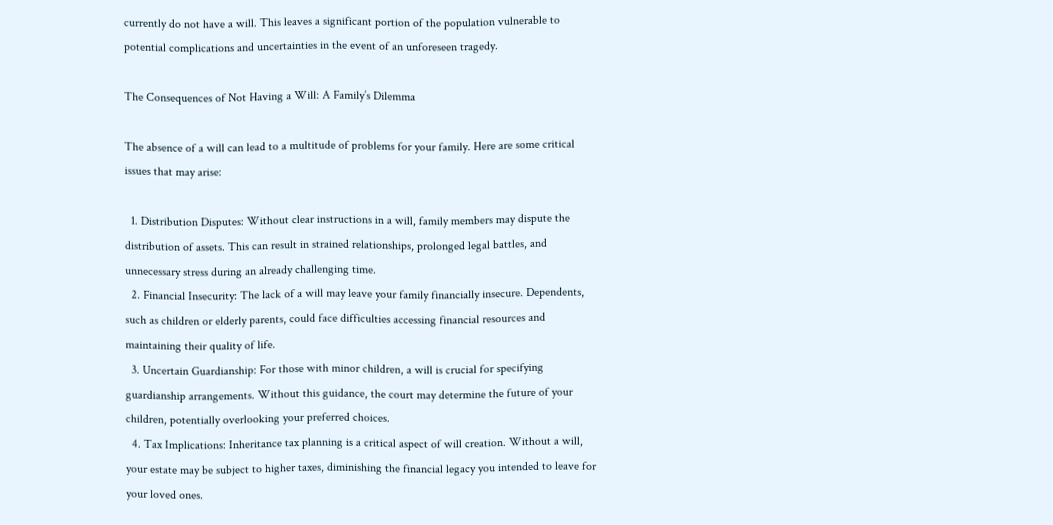currently do not have a will. This leaves a significant portion of the population vulnerable to potential complications and uncertainties in the event of an unforeseen tragedy.

The Consequences of Not Having a Will: A Family’s Dilemma

The absence of a will can lead to a multitude of problems for your family. Here are some critical issues that may arise:

  1. Distribution Disputes: Without clear instructions in a will, family members may dispute the distribution of assets. This can result in strained relationships, prolonged legal battles, and unnecessary stress during an already challenging time.
  2. Financial Insecurity: The lack of a will may leave your family financially insecure. Dependents, such as children or elderly parents, could face difficulties accessing financial resources and maintaining their quality of life.
  3. Uncertain Guardianship: For those with minor children, a will is crucial for specifying guardianship arrangements. Without this guidance, the court may determine the future of your children, potentially overlooking your preferred choices.
  4. Tax Implications: Inheritance tax planning is a critical aspect of will creation. Without a will, your estate may be subject to higher taxes, diminishing the financial legacy you intended to leave for your loved ones.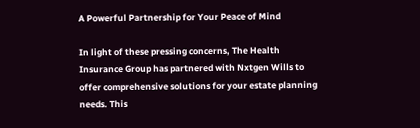A Powerful Partnership for Your Peace of Mind

In light of these pressing concerns, The Health Insurance Group has partnered with Nxtgen Wills to offer comprehensive solutions for your estate planning needs. This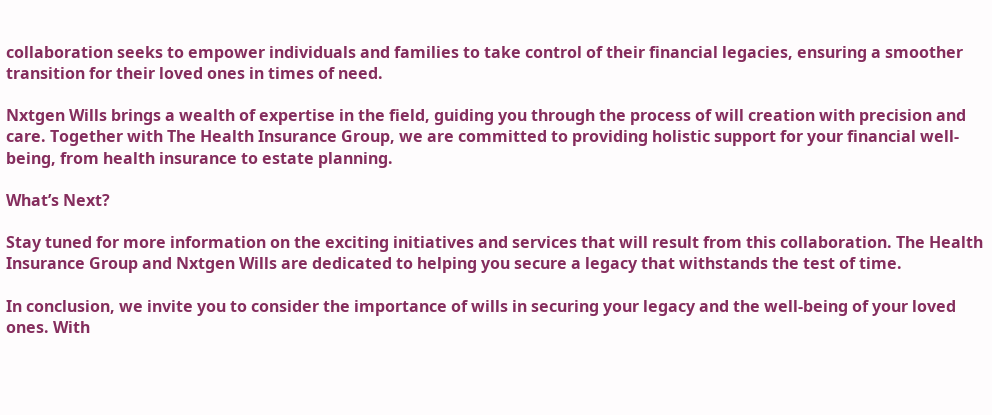collaboration seeks to empower individuals and families to take control of their financial legacies, ensuring a smoother transition for their loved ones in times of need.

Nxtgen Wills brings a wealth of expertise in the field, guiding you through the process of will creation with precision and care. Together with The Health Insurance Group, we are committed to providing holistic support for your financial well-being, from health insurance to estate planning.

What’s Next?

Stay tuned for more information on the exciting initiatives and services that will result from this collaboration. The Health Insurance Group and Nxtgen Wills are dedicated to helping you secure a legacy that withstands the test of time.

In conclusion, we invite you to consider the importance of wills in securing your legacy and the well-being of your loved ones. With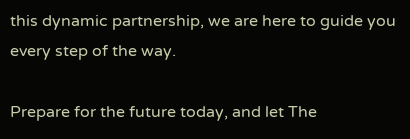this dynamic partnership, we are here to guide you every step of the way.

Prepare for the future today, and let The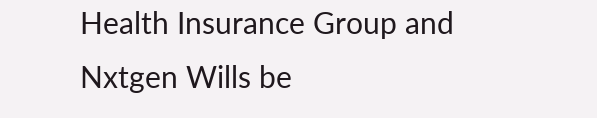Health Insurance Group and Nxtgen Wills be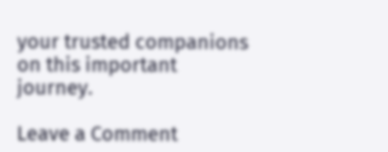your trusted companions on this important journey.

Leave a Comment